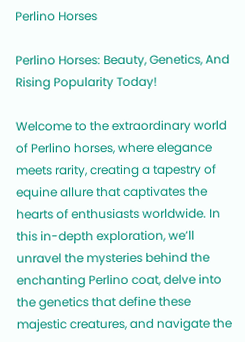Perlino Horses

Perlino Horses: Beauty, Genetics, And Rising Popularity Today!

Welcome to the extraordinary world of Perlino horses, where elegance meets rarity, creating a tapestry of equine allure that captivates the hearts of enthusiasts worldwide. In this in-depth exploration, we’ll unravel the mysteries behind the enchanting Perlino coat, delve into the genetics that define these majestic creatures, and navigate the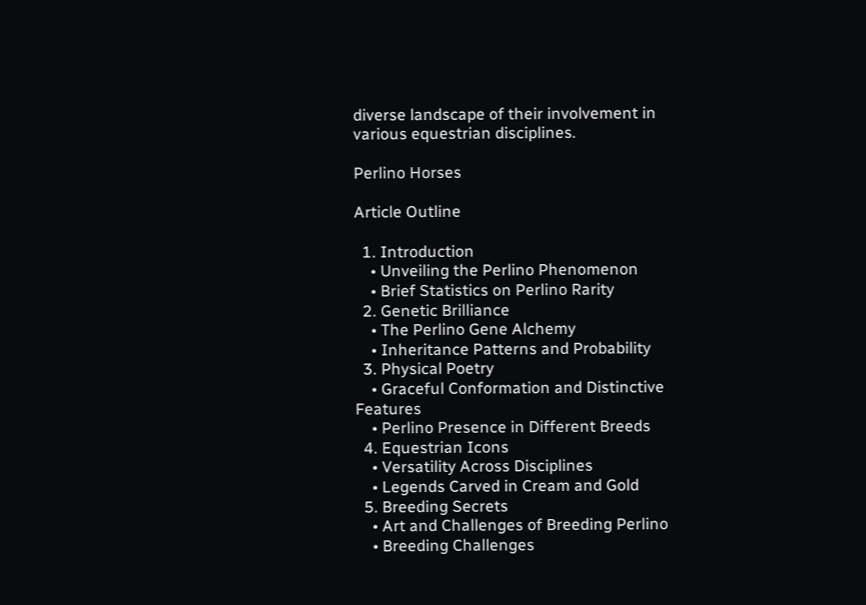diverse landscape of their involvement in various equestrian disciplines.

Perlino Horses

Article Outline

  1. Introduction
    • Unveiling the Perlino Phenomenon
    • Brief Statistics on Perlino Rarity
  2. Genetic Brilliance
    • The Perlino Gene Alchemy
    • Inheritance Patterns and Probability
  3. Physical Poetry
    • Graceful Conformation and Distinctive Features
    • Perlino Presence in Different Breeds
  4. Equestrian Icons
    • Versatility Across Disciplines
    • Legends Carved in Cream and Gold
  5. Breeding Secrets
    • Art and Challenges of Breeding Perlino
    • Breeding Challenges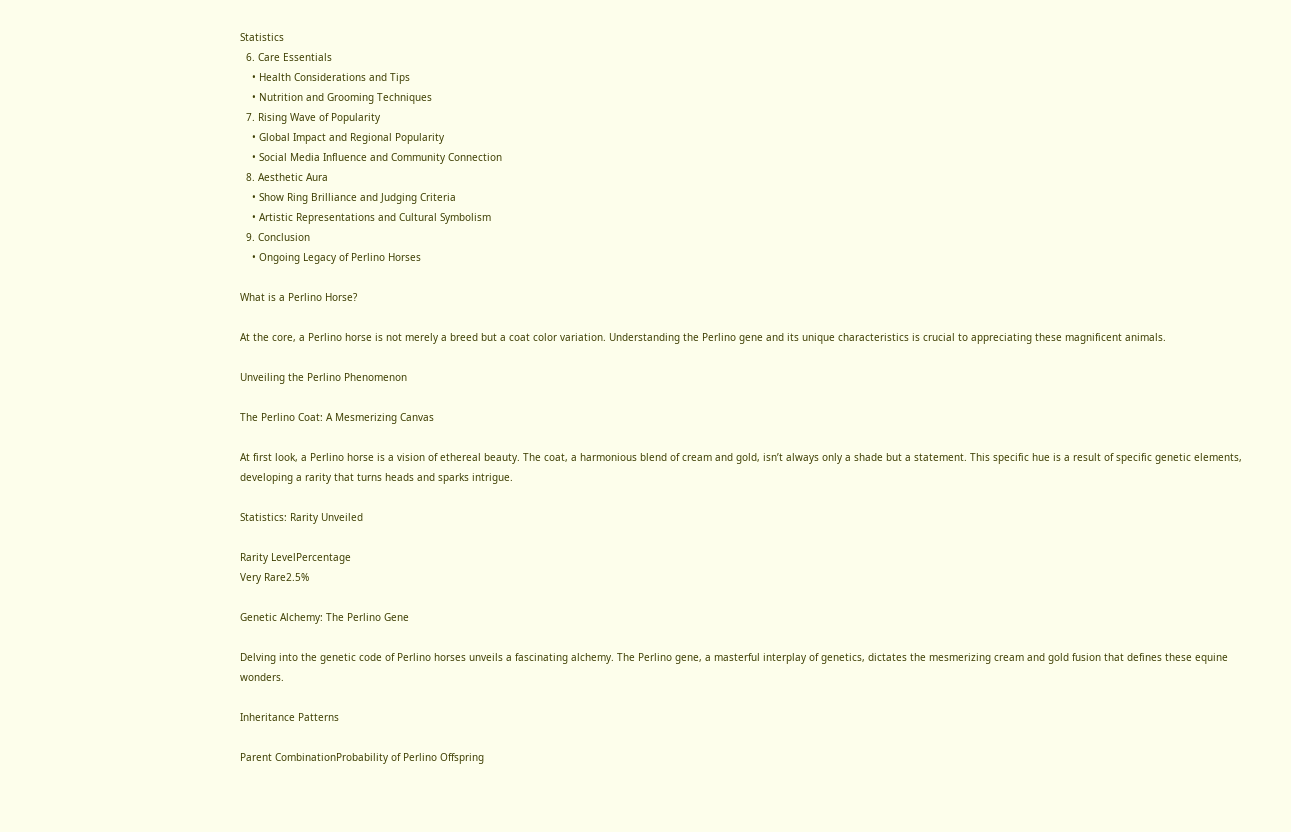Statistics
  6. Care Essentials
    • Health Considerations and Tips
    • Nutrition and Grooming Techniques
  7. Rising Wave of Popularity
    • Global Impact and Regional Popularity
    • Social Media Influence and Community Connection
  8. Aesthetic Aura
    • Show Ring Brilliance and Judging Criteria
    • Artistic Representations and Cultural Symbolism
  9. Conclusion
    • Ongoing Legacy of Perlino Horses

What is a Perlino Horse?

At the core, a Perlino horse is not merely a breed but a coat color variation. Understanding the Perlino gene and its unique characteristics is crucial to appreciating these magnificent animals.

Unveiling the Perlino Phenomenon

The Perlino Coat: A Mesmerizing Canvas

At first look, a Perlino horse is a vision of ethereal beauty. The coat, a harmonious blend of cream and gold, isn’t always only a shade but a statement. This specific hue is a result of specific genetic elements, developing a rarity that turns heads and sparks intrigue.

Statistics: Rarity Unveiled

Rarity LevelPercentage
Very Rare2.5%

Genetic Alchemy: The Perlino Gene

Delving into the genetic code of Perlino horses unveils a fascinating alchemy. The Perlino gene, a masterful interplay of genetics, dictates the mesmerizing cream and gold fusion that defines these equine wonders.

Inheritance Patterns

Parent CombinationProbability of Perlino Offspring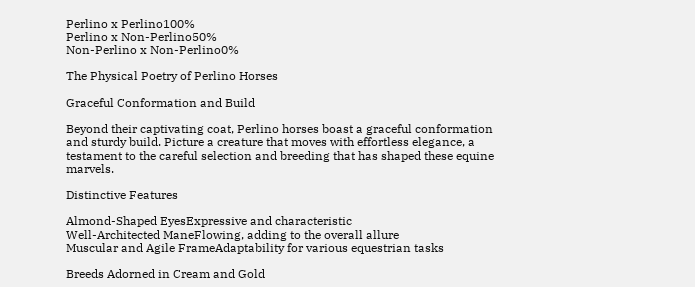Perlino x Perlino100%
Perlino x Non-Perlino50%
Non-Perlino x Non-Perlino0%

The Physical Poetry of Perlino Horses

Graceful Conformation and Build

Beyond their captivating coat, Perlino horses boast a graceful conformation and sturdy build. Picture a creature that moves with effortless elegance, a testament to the careful selection and breeding that has shaped these equine marvels.

Distinctive Features

Almond-Shaped EyesExpressive and characteristic
Well-Architected ManeFlowing, adding to the overall allure
Muscular and Agile FrameAdaptability for various equestrian tasks

Breeds Adorned in Cream and Gold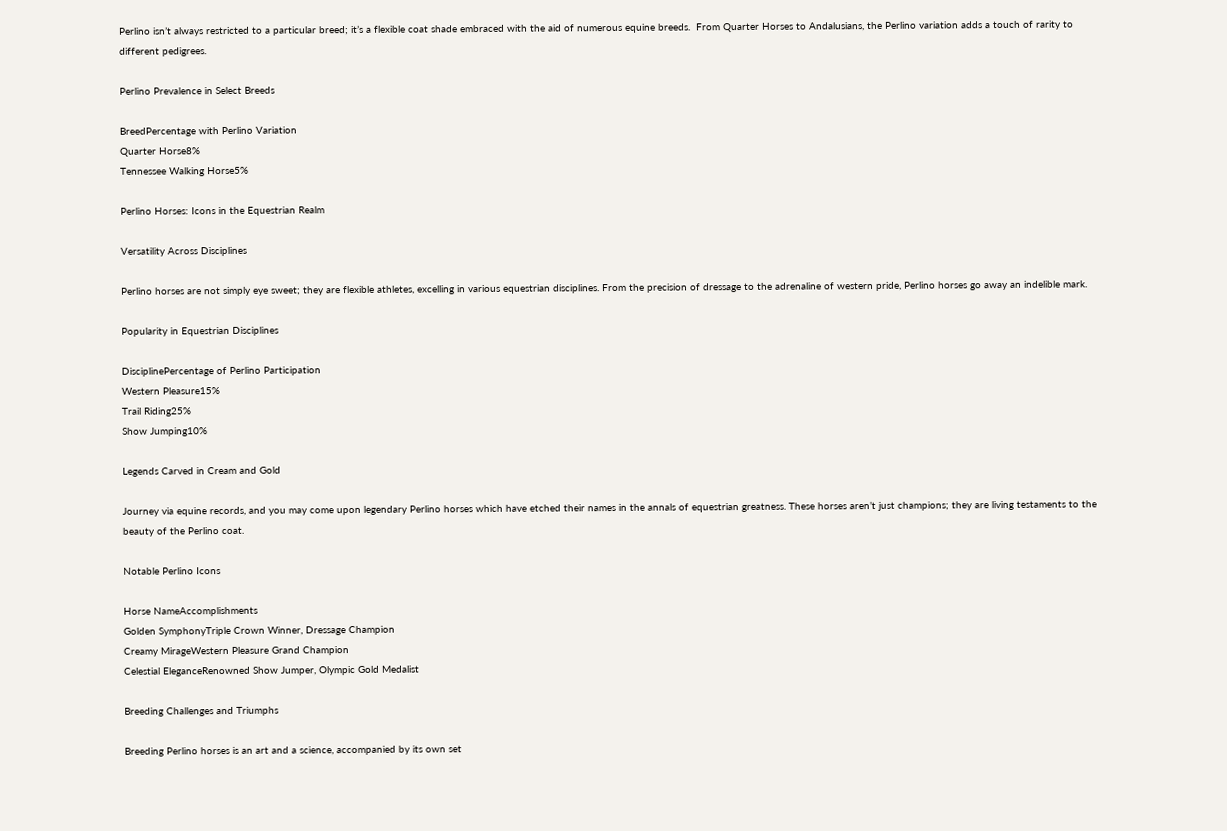Perlino isn’t always restricted to a particular breed; it’s a flexible coat shade embraced with the aid of numerous equine breeds.  From Quarter Horses to Andalusians, the Perlino variation adds a touch of rarity to different pedigrees.

Perlino Prevalence in Select Breeds

BreedPercentage with Perlino Variation
Quarter Horse8%
Tennessee Walking Horse5%

Perlino Horses: Icons in the Equestrian Realm

Versatility Across Disciplines

Perlino horses are not simply eye sweet; they are flexible athletes, excelling in various equestrian disciplines. From the precision of dressage to the adrenaline of western pride, Perlino horses go away an indelible mark.

Popularity in Equestrian Disciplines

DisciplinePercentage of Perlino Participation
Western Pleasure15%
Trail Riding25%
Show Jumping10%

Legends Carved in Cream and Gold

Journey via equine records, and you may come upon legendary Perlino horses which have etched their names in the annals of equestrian greatness. These horses aren’t just champions; they are living testaments to the beauty of the Perlino coat.

Notable Perlino Icons

Horse NameAccomplishments
Golden SymphonyTriple Crown Winner, Dressage Champion
Creamy MirageWestern Pleasure Grand Champion
Celestial EleganceRenowned Show Jumper, Olympic Gold Medalist

Breeding Challenges and Triumphs

Breeding Perlino horses is an art and a science, accompanied by its own set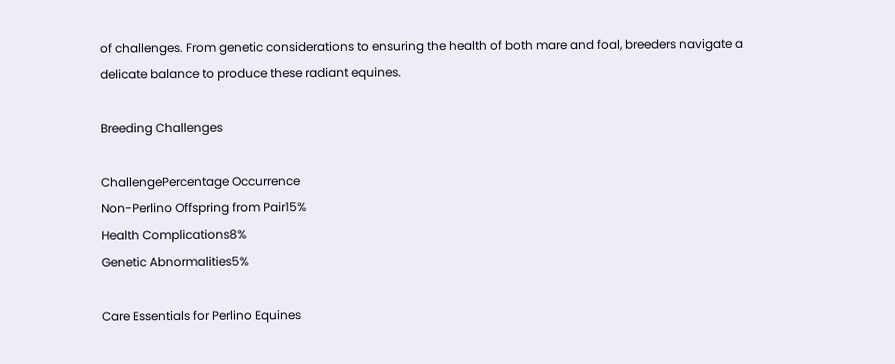of challenges. From genetic considerations to ensuring the health of both mare and foal, breeders navigate a delicate balance to produce these radiant equines.

Breeding Challenges

ChallengePercentage Occurrence
Non-Perlino Offspring from Pair15%
Health Complications8%
Genetic Abnormalities5%

Care Essentials for Perlino Equines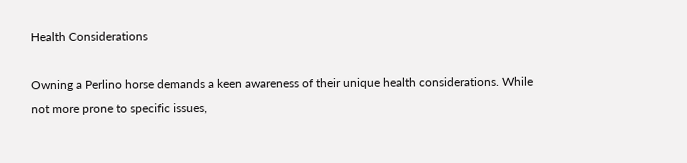Health Considerations

Owning a Perlino horse demands a keen awareness of their unique health considerations. While not more prone to specific issues,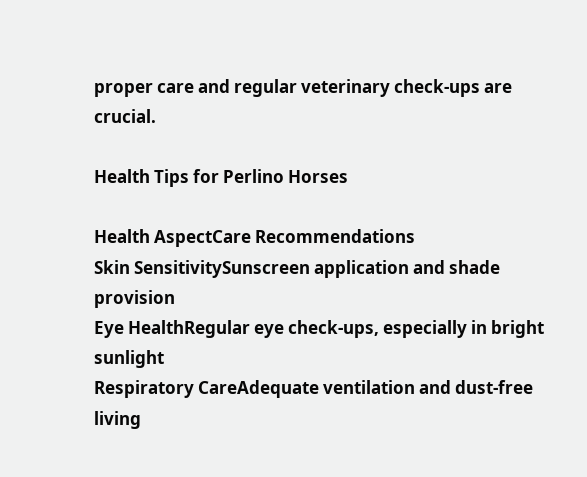proper care and regular veterinary check-ups are crucial.

Health Tips for Perlino Horses

Health AspectCare Recommendations
Skin SensitivitySunscreen application and shade provision
Eye HealthRegular eye check-ups, especially in bright sunlight
Respiratory CareAdequate ventilation and dust-free living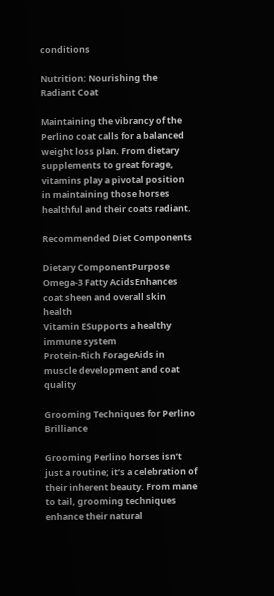conditions

Nutrition: Nourishing the Radiant Coat

Maintaining the vibrancy of the Perlino coat calls for a balanced weight loss plan. From dietary supplements to great forage, vitamins play a pivotal position in maintaining those horses healthful and their coats radiant.

Recommended Diet Components

Dietary ComponentPurpose
Omega-3 Fatty AcidsEnhances coat sheen and overall skin health
Vitamin ESupports a healthy immune system
Protein-Rich ForageAids in muscle development and coat quality

Grooming Techniques for Perlino Brilliance

Grooming Perlino horses isn’t just a routine; it’s a celebration of their inherent beauty. From mane to tail, grooming techniques enhance their natural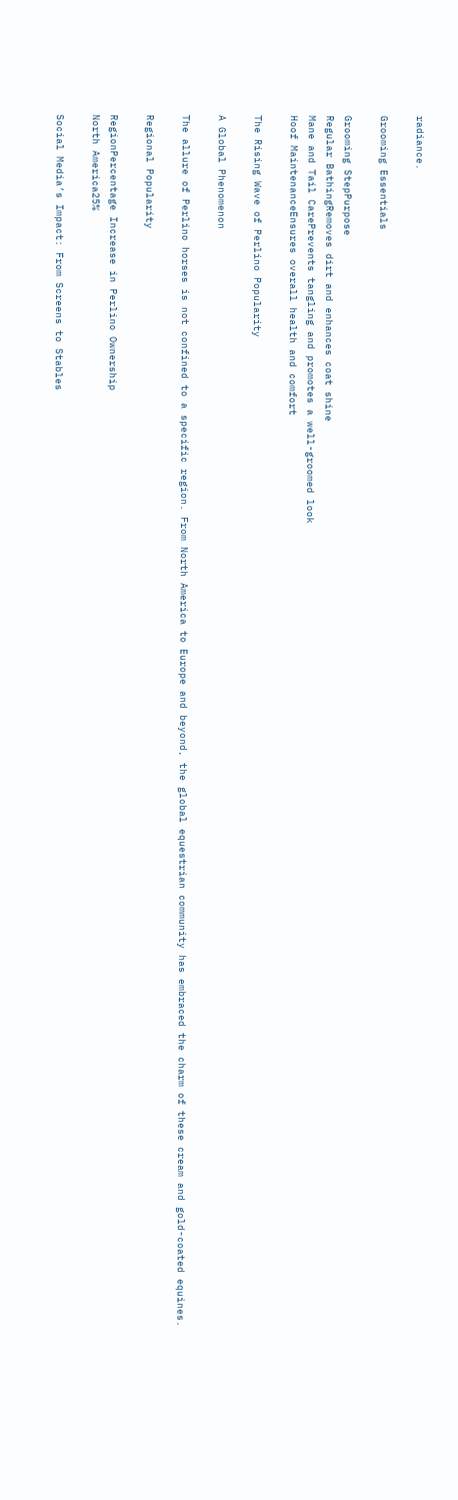radiance.

Grooming Essentials

Grooming StepPurpose
Regular BathingRemoves dirt and enhances coat shine
Mane and Tail CarePrevents tangling and promotes a well-groomed look
Hoof MaintenanceEnsures overall health and comfort

The Rising Wave of Perlino Popularity

A Global Phenomenon

The allure of Perlino horses is not confined to a specific region. From North America to Europe and beyond, the global equestrian community has embraced the charm of these cream and gold-coated equines.

Regional Popularity

RegionPercentage Increase in Perlino Ownership
North America25%

Social Media’s Impact: From Screens to Stables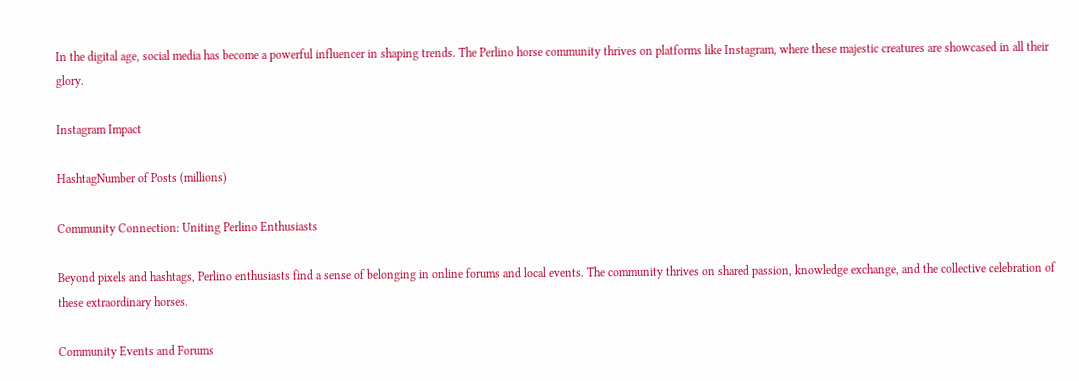In the digital age, social media has become a powerful influencer in shaping trends. The Perlino horse community thrives on platforms like Instagram, where these majestic creatures are showcased in all their glory.

Instagram Impact

HashtagNumber of Posts (millions)

Community Connection: Uniting Perlino Enthusiasts

Beyond pixels and hashtags, Perlino enthusiasts find a sense of belonging in online forums and local events. The community thrives on shared passion, knowledge exchange, and the collective celebration of these extraordinary horses.

Community Events and Forums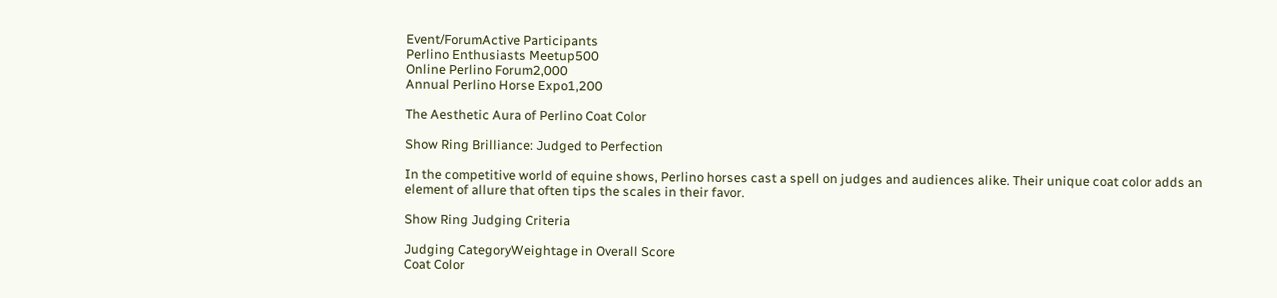Event/ForumActive Participants
Perlino Enthusiasts Meetup500
Online Perlino Forum2,000
Annual Perlino Horse Expo1,200

The Aesthetic Aura of Perlino Coat Color

Show Ring Brilliance: Judged to Perfection

In the competitive world of equine shows, Perlino horses cast a spell on judges and audiences alike. Their unique coat color adds an element of allure that often tips the scales in their favor.

Show Ring Judging Criteria

Judging CategoryWeightage in Overall Score
Coat Color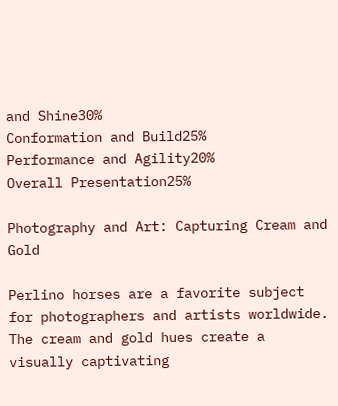and Shine30%
Conformation and Build25%
Performance and Agility20%
Overall Presentation25%

Photography and Art: Capturing Cream and Gold

Perlino horses are a favorite subject for photographers and artists worldwide. The cream and gold hues create a visually captivating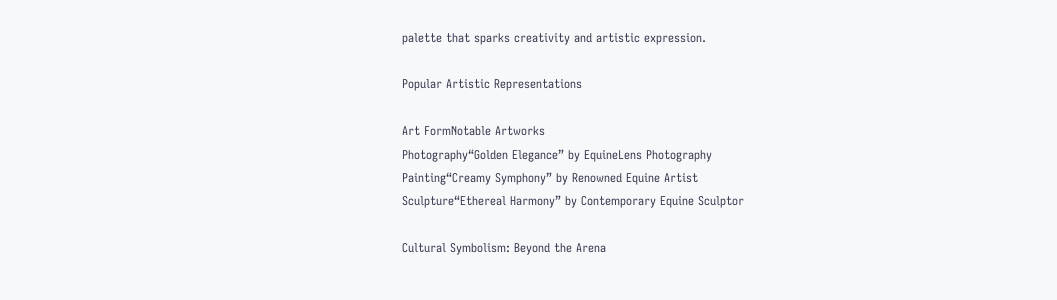palette that sparks creativity and artistic expression.

Popular Artistic Representations

Art FormNotable Artworks
Photography“Golden Elegance” by EquineLens Photography
Painting“Creamy Symphony” by Renowned Equine Artist
Sculpture“Ethereal Harmony” by Contemporary Equine Sculptor

Cultural Symbolism: Beyond the Arena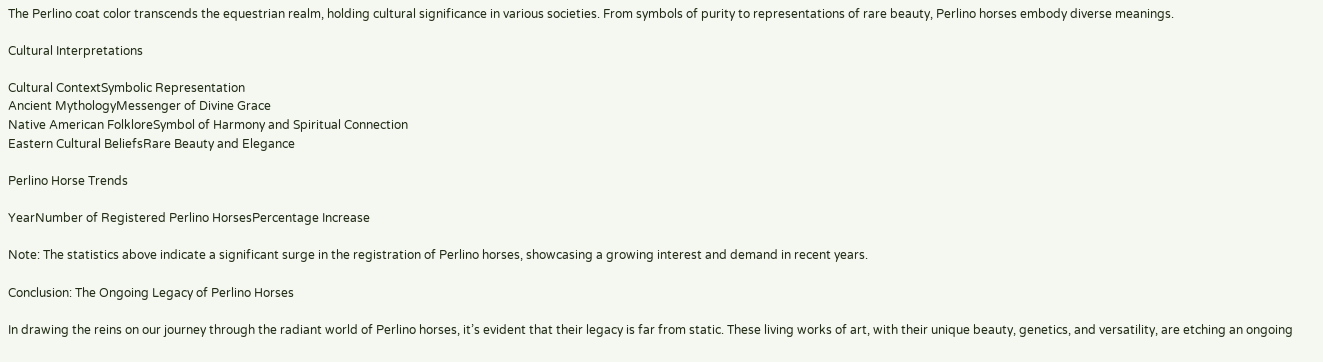The Perlino coat color transcends the equestrian realm, holding cultural significance in various societies. From symbols of purity to representations of rare beauty, Perlino horses embody diverse meanings.

Cultural Interpretations

Cultural ContextSymbolic Representation
Ancient MythologyMessenger of Divine Grace
Native American FolkloreSymbol of Harmony and Spiritual Connection
Eastern Cultural BeliefsRare Beauty and Elegance

Perlino Horse Trends

YearNumber of Registered Perlino HorsesPercentage Increase

Note: The statistics above indicate a significant surge in the registration of Perlino horses, showcasing a growing interest and demand in recent years.

Conclusion: The Ongoing Legacy of Perlino Horses

In drawing the reins on our journey through the radiant world of Perlino horses, it’s evident that their legacy is far from static. These living works of art, with their unique beauty, genetics, and versatility, are etching an ongoing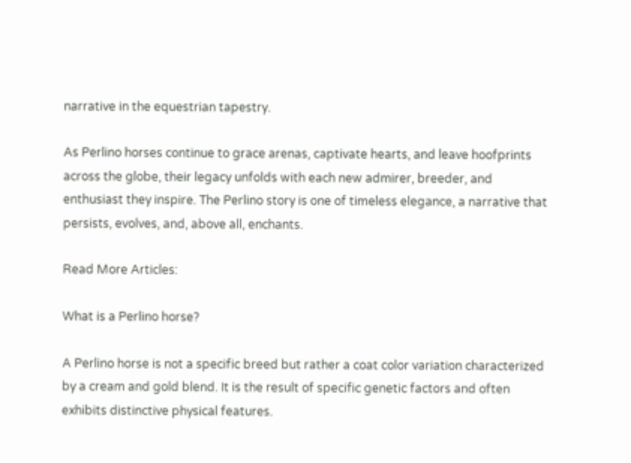narrative in the equestrian tapestry.

As Perlino horses continue to grace arenas, captivate hearts, and leave hoofprints across the globe, their legacy unfolds with each new admirer, breeder, and enthusiast they inspire. The Perlino story is one of timeless elegance, a narrative that persists, evolves, and, above all, enchants.

Read More Articles:

What is a Perlino horse?

A Perlino horse is not a specific breed but rather a coat color variation characterized by a cream and gold blend. It is the result of specific genetic factors and often exhibits distinctive physical features.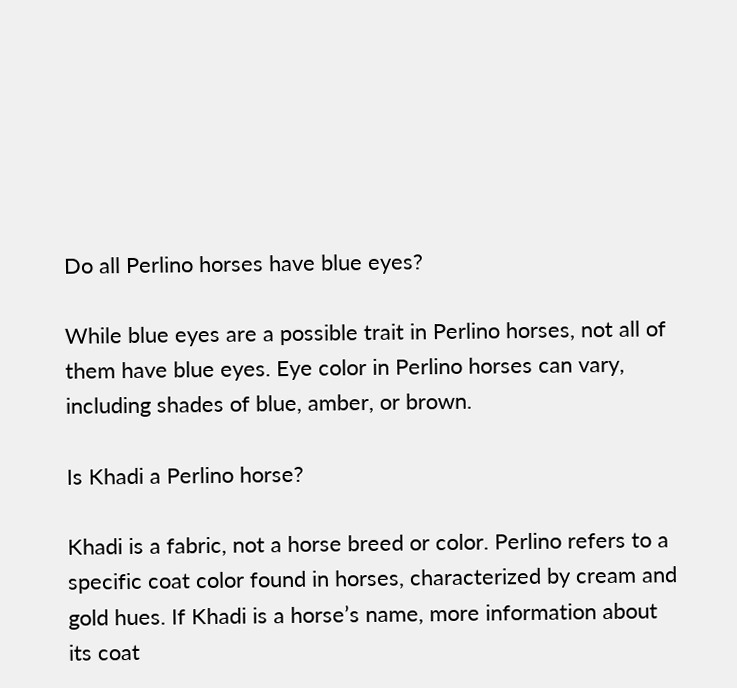Do all Perlino horses have blue eyes?

While blue eyes are a possible trait in Perlino horses, not all of them have blue eyes. Eye color in Perlino horses can vary, including shades of blue, amber, or brown.

Is Khadi a Perlino horse?

Khadi is a fabric, not a horse breed or color. Perlino refers to a specific coat color found in horses, characterized by cream and gold hues. If Khadi is a horse’s name, more information about its coat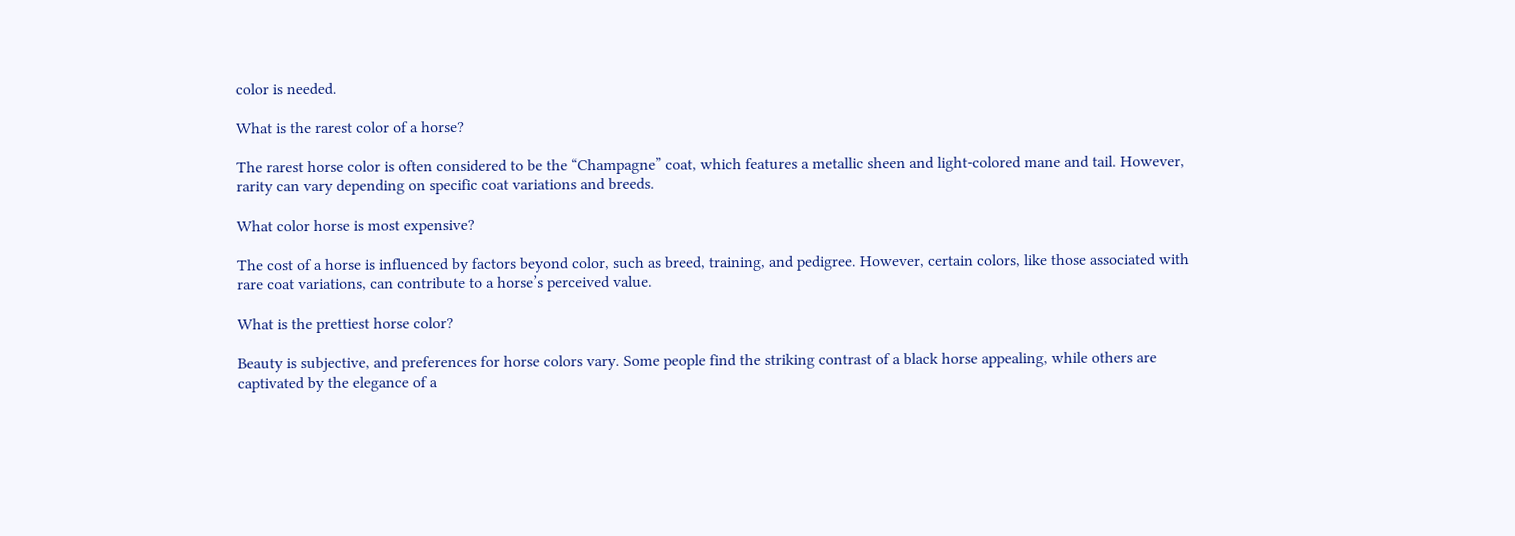color is needed.

What is the rarest color of a horse?

The rarest horse color is often considered to be the “Champagne” coat, which features a metallic sheen and light-colored mane and tail. However, rarity can vary depending on specific coat variations and breeds.

What color horse is most expensive?

The cost of a horse is influenced by factors beyond color, such as breed, training, and pedigree. However, certain colors, like those associated with rare coat variations, can contribute to a horse’s perceived value.

What is the prettiest horse color?

Beauty is subjective, and preferences for horse colors vary. Some people find the striking contrast of a black horse appealing, while others are captivated by the elegance of a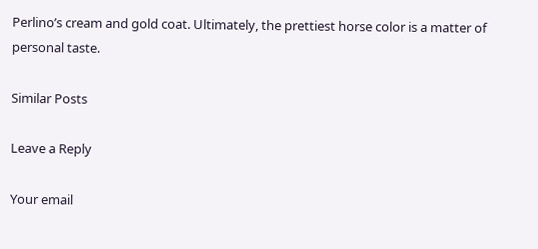Perlino’s cream and gold coat. Ultimately, the prettiest horse color is a matter of personal taste.

Similar Posts

Leave a Reply

Your email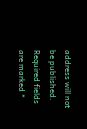address will not be published. Required fields are marked *